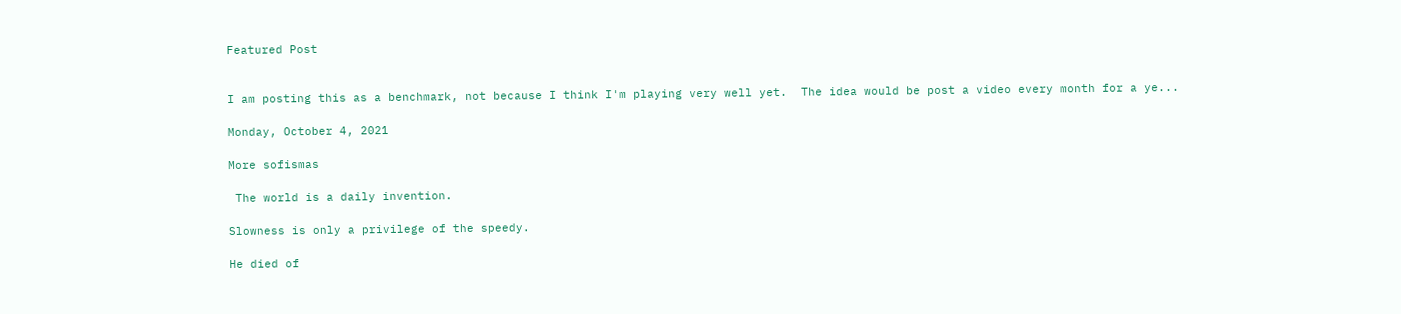Featured Post


I am posting this as a benchmark, not because I think I'm playing very well yet.  The idea would be post a video every month for a ye...

Monday, October 4, 2021

More sofismas

 The world is a daily invention.

Slowness is only a privilege of the speedy.

He died of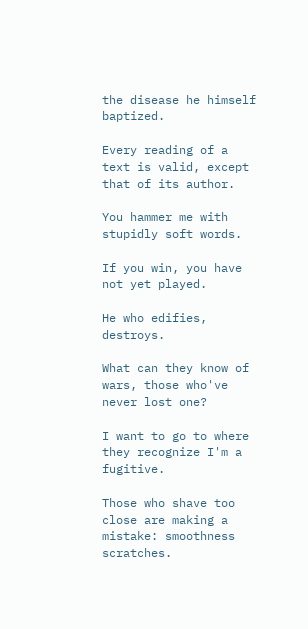the disease he himself baptized.

Every reading of a text is valid, except that of its author.

You hammer me with stupidly soft words.

If you win, you have not yet played.

He who edifies, destroys.

What can they know of wars, those who've never lost one?

I want to go to where they recognize I'm a fugitive.

Those who shave too close are making a mistake: smoothness scratches.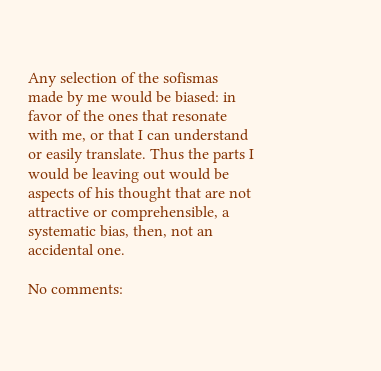Any selection of the sofismas made by me would be biased: in favor of the ones that resonate with me, or that I can understand or easily translate. Thus the parts I would be leaving out would be aspects of his thought that are not attractive or comprehensible, a systematic bias, then, not an accidental one.

No comments: